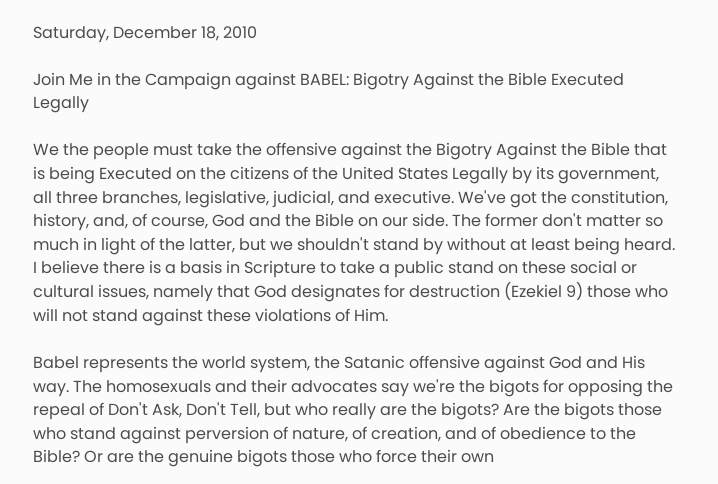Saturday, December 18, 2010

Join Me in the Campaign against BABEL: Bigotry Against the Bible Executed Legally

We the people must take the offensive against the Bigotry Against the Bible that is being Executed on the citizens of the United States Legally by its government, all three branches, legislative, judicial, and executive. We've got the constitution, history, and, of course, God and the Bible on our side. The former don't matter so much in light of the latter, but we shouldn't stand by without at least being heard. I believe there is a basis in Scripture to take a public stand on these social or cultural issues, namely that God designates for destruction (Ezekiel 9) those who will not stand against these violations of Him.

Babel represents the world system, the Satanic offensive against God and His way. The homosexuals and their advocates say we're the bigots for opposing the repeal of Don't Ask, Don't Tell, but who really are the bigots? Are the bigots those who stand against perversion of nature, of creation, and of obedience to the Bible? Or are the genuine bigots those who force their own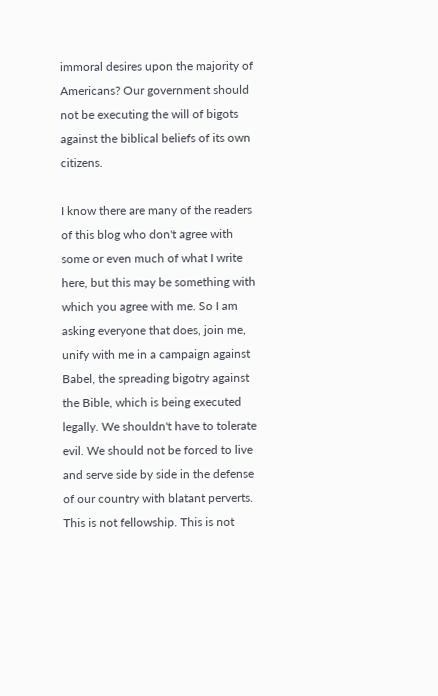immoral desires upon the majority of Americans? Our government should not be executing the will of bigots against the biblical beliefs of its own citizens.

I know there are many of the readers of this blog who don't agree with some or even much of what I write here, but this may be something with which you agree with me. So I am asking everyone that does, join me, unify with me in a campaign against Babel, the spreading bigotry against the Bible, which is being executed legally. We shouldn't have to tolerate evil. We should not be forced to live and serve side by side in the defense of our country with blatant perverts. This is not fellowship. This is not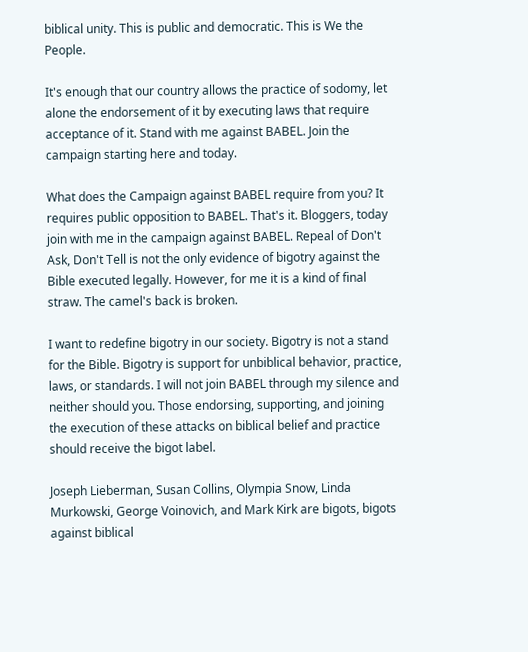biblical unity. This is public and democratic. This is We the People.

It's enough that our country allows the practice of sodomy, let alone the endorsement of it by executing laws that require acceptance of it. Stand with me against BABEL. Join the campaign starting here and today.

What does the Campaign against BABEL require from you? It requires public opposition to BABEL. That's it. Bloggers, today join with me in the campaign against BABEL. Repeal of Don't Ask, Don't Tell is not the only evidence of bigotry against the Bible executed legally. However, for me it is a kind of final straw. The camel's back is broken.

I want to redefine bigotry in our society. Bigotry is not a stand for the Bible. Bigotry is support for unbiblical behavior, practice, laws, or standards. I will not join BABEL through my silence and neither should you. Those endorsing, supporting, and joining the execution of these attacks on biblical belief and practice should receive the bigot label.

Joseph Lieberman, Susan Collins, Olympia Snow, Linda Murkowski, George Voinovich, and Mark Kirk are bigots, bigots against biblical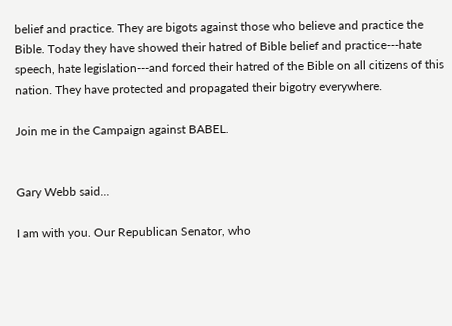belief and practice. They are bigots against those who believe and practice the Bible. Today they have showed their hatred of Bible belief and practice---hate speech, hate legislation---and forced their hatred of the Bible on all citizens of this nation. They have protected and propagated their bigotry everywhere.

Join me in the Campaign against BABEL.


Gary Webb said...

I am with you. Our Republican Senator, who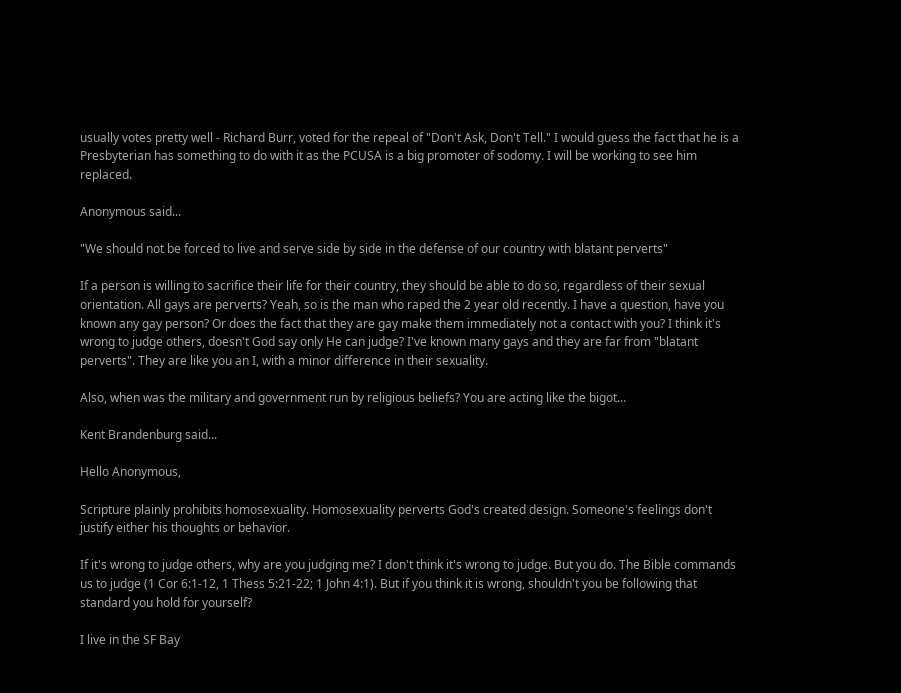usually votes pretty well - Richard Burr, voted for the repeal of "Don't Ask, Don't Tell." I would guess the fact that he is a Presbyterian has something to do with it as the PCUSA is a big promoter of sodomy. I will be working to see him replaced.

Anonymous said...

"We should not be forced to live and serve side by side in the defense of our country with blatant perverts"

If a person is willing to sacrifice their life for their country, they should be able to do so, regardless of their sexual orientation. All gays are perverts? Yeah, so is the man who raped the 2 year old recently. I have a question, have you known any gay person? Or does the fact that they are gay make them immediately not a contact with you? I think it's wrong to judge others, doesn't God say only He can judge? I've known many gays and they are far from "blatant perverts". They are like you an I, with a minor difference in their sexuality.

Also, when was the military and government run by religious beliefs? You are acting like the bigot...

Kent Brandenburg said...

Hello Anonymous,

Scripture plainly prohibits homosexuality. Homosexuality perverts God's created design. Someone's feelings don't justify either his thoughts or behavior.

If it's wrong to judge others, why are you judging me? I don't think it's wrong to judge. But you do. The Bible commands us to judge (1 Cor 6:1-12, 1 Thess 5:21-22; 1 John 4:1). But if you think it is wrong, shouldn't you be following that standard you hold for yourself?

I live in the SF Bay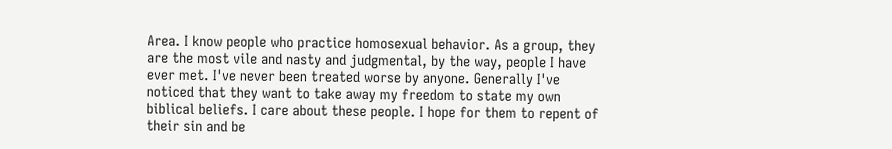Area. I know people who practice homosexual behavior. As a group, they are the most vile and nasty and judgmental, by the way, people I have ever met. I've never been treated worse by anyone. Generally I've noticed that they want to take away my freedom to state my own biblical beliefs. I care about these people. I hope for them to repent of their sin and be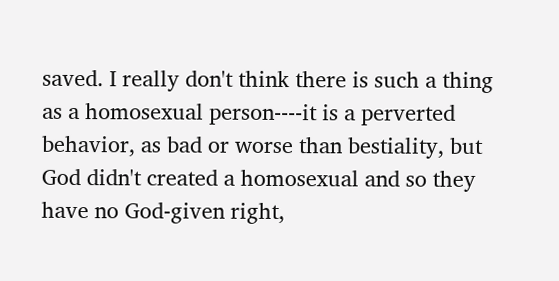saved. I really don't think there is such a thing as a homosexual person----it is a perverted behavior, as bad or worse than bestiality, but God didn't created a homosexual and so they have no God-given right,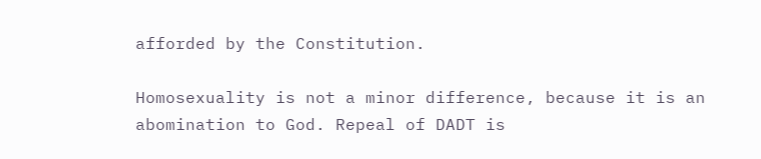afforded by the Constitution.

Homosexuality is not a minor difference, because it is an abomination to God. Repeal of DADT is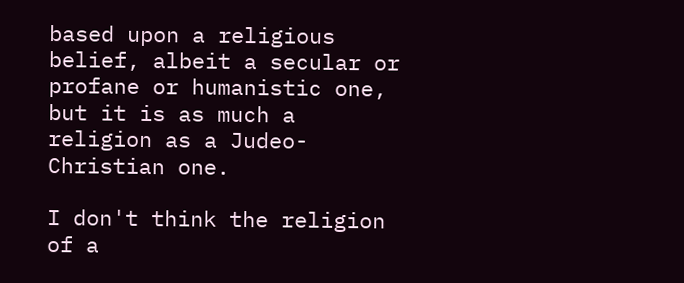based upon a religious belief, albeit a secular or profane or humanistic one, but it is as much a religion as a Judeo-Christian one.

I don't think the religion of a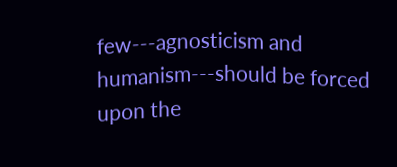few---agnosticism and humanism---should be forced upon the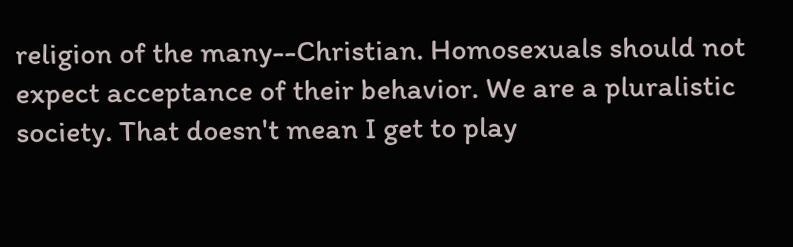religion of the many--Christian. Homosexuals should not expect acceptance of their behavior. We are a pluralistic society. That doesn't mean I get to play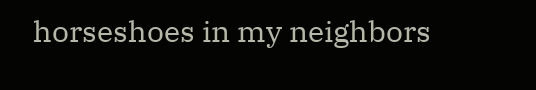horseshoes in my neighbors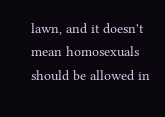lawn, and it doesn't mean homosexuals should be allowed in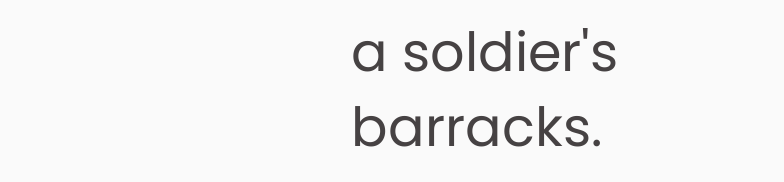a soldier's barracks.